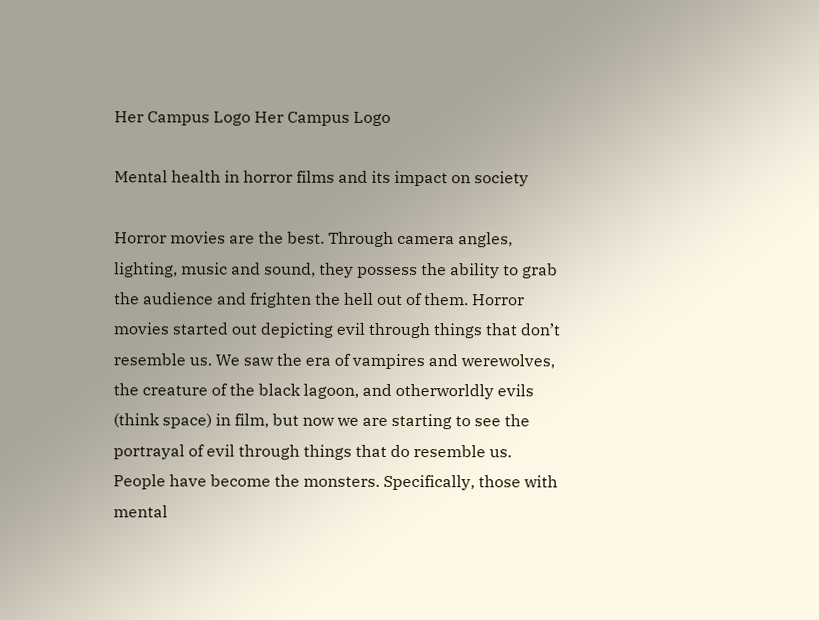Her Campus Logo Her Campus Logo

Mental health in horror films and its impact on society

Horror movies are the best. Through camera angles, lighting, music and sound, they possess the ability to grab the audience and frighten the hell out of them. Horror movies started out depicting evil through things that don’t resemble us. We saw the era of vampires and werewolves, the creature of the black lagoon, and otherworldly evils (think space) in film, but now we are starting to see the portrayal of evil through things that do resemble us. People have become the monsters. Specifically, those with mental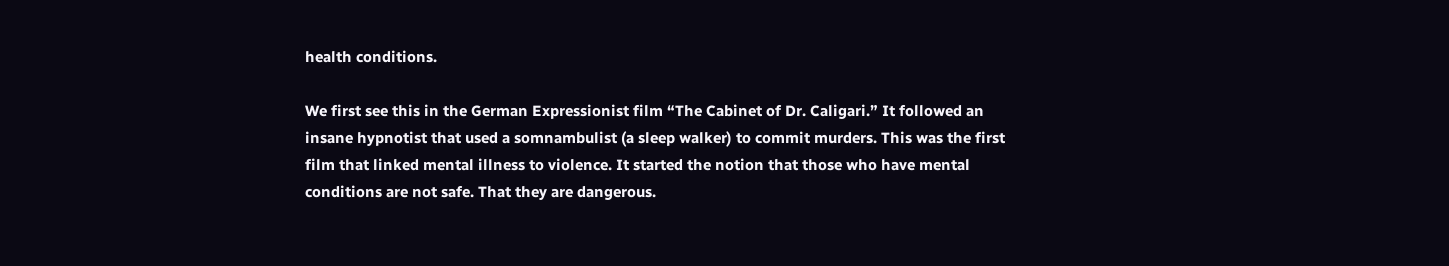health conditions.

We first see this in the German Expressionist film “The Cabinet of Dr. Caligari.” It followed an insane hypnotist that used a somnambulist (a sleep walker) to commit murders. This was the first film that linked mental illness to violence. It started the notion that those who have mental conditions are not safe. That they are dangerous.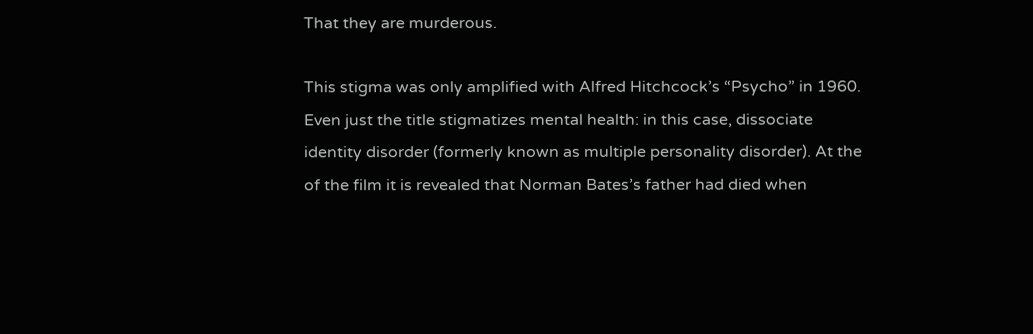That they are murderous.

This stigma was only amplified with Alfred Hitchcock’s “Psycho” in 1960. Even just the title stigmatizes mental health: in this case, dissociate identity disorder (formerly known as multiple personality disorder). At the of the film it is revealed that Norman Bates’s father had died when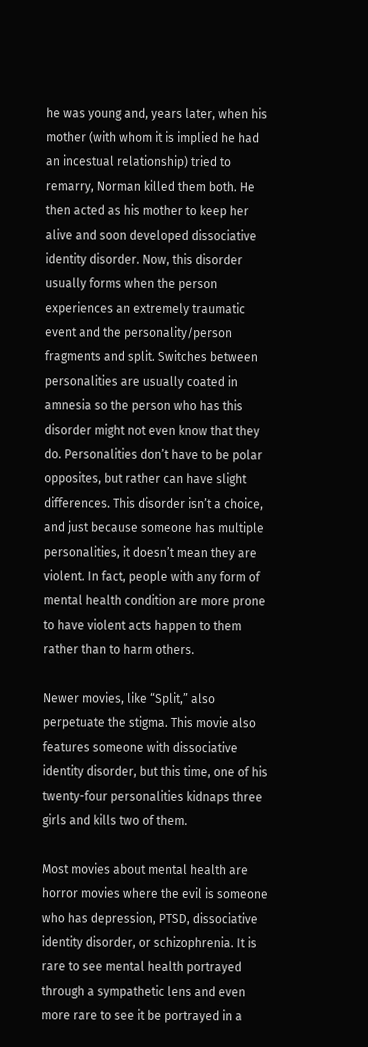he was young and, years later, when his mother (with whom it is implied he had an incestual relationship) tried to remarry, Norman killed them both. He then acted as his mother to keep her alive and soon developed dissociative identity disorder. Now, this disorder usually forms when the person experiences an extremely traumatic event and the personality/person fragments and split. Switches between personalities are usually coated in amnesia so the person who has this disorder might not even know that they do. Personalities don’t have to be polar opposites, but rather can have slight differences. This disorder isn’t a choice, and just because someone has multiple personalities, it doesn’t mean they are violent. In fact, people with any form of mental health condition are more prone to have violent acts happen to them rather than to harm others.

Newer movies, like “Split,” also perpetuate the stigma. This movie also features someone with dissociative identity disorder, but this time, one of his twenty-four personalities kidnaps three girls and kills two of them.

Most movies about mental health are horror movies where the evil is someone who has depression, PTSD, dissociative identity disorder, or schizophrenia. It is rare to see mental health portrayed through a sympathetic lens and even more rare to see it be portrayed in a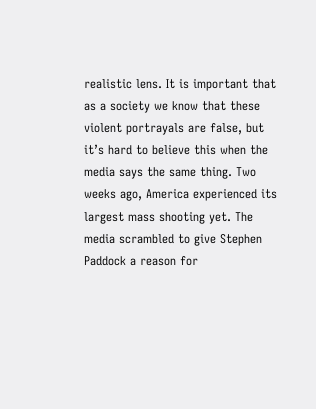realistic lens. It is important that as a society we know that these violent portrayals are false, but it’s hard to believe this when the media says the same thing. Two weeks ago, America experienced its largest mass shooting yet. The media scrambled to give Stephen Paddock a reason for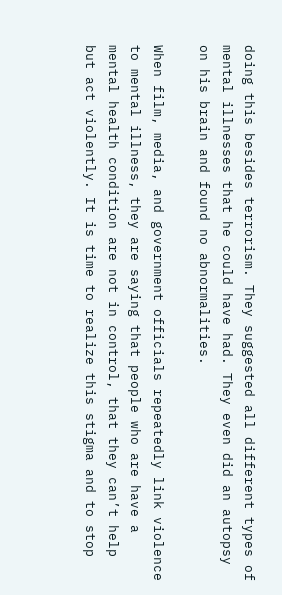doing this besides terrorism. They suggested all different types of mental illnesses that he could have had. They even did an autopsy on his brain and found no abnormalities.

When film, media, and government officials repeatedly link violence to mental illness, they are saying that people who are have a mental health condition are not in control, that they can’t help but act violently. It is time to realize this stigma and to stop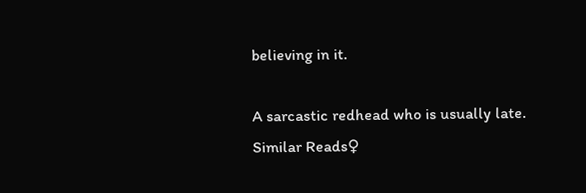believing in it.

A sarcastic redhead who is usually late.
Similar Reads♀